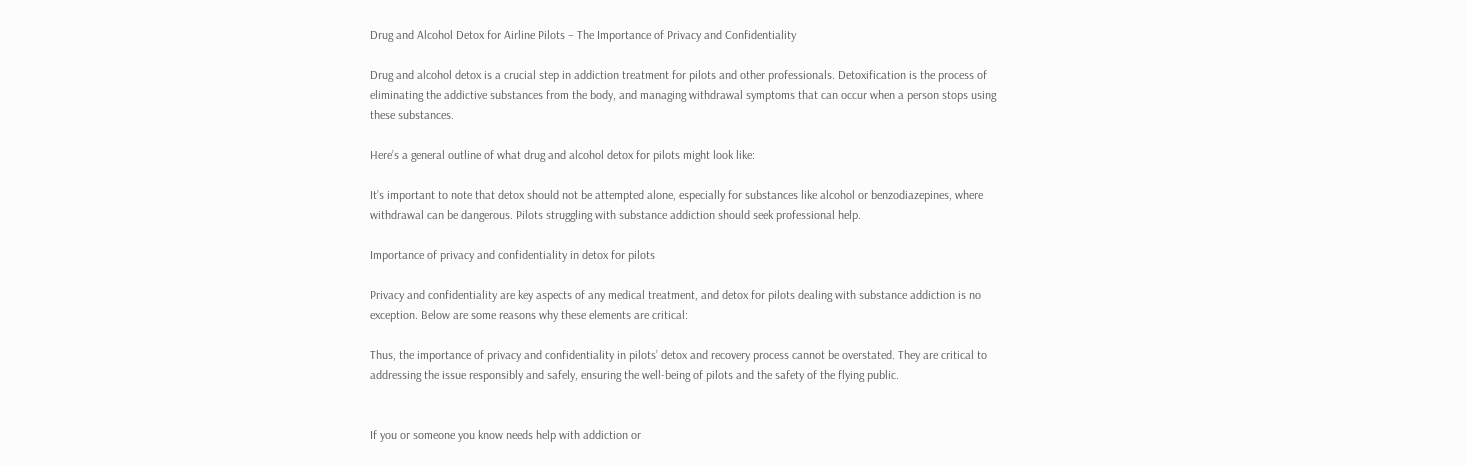Drug and Alcohol Detox for Airline Pilots – The Importance of Privacy and Confidentiality

Drug and alcohol detox is a crucial step in addiction treatment for pilots and other professionals. Detoxification is the process of eliminating the addictive substances from the body, and managing withdrawal symptoms that can occur when a person stops using these substances.

Here’s a general outline of what drug and alcohol detox for pilots might look like:

It’s important to note that detox should not be attempted alone, especially for substances like alcohol or benzodiazepines, where withdrawal can be dangerous. Pilots struggling with substance addiction should seek professional help.

Importance of privacy and confidentiality in detox for pilots

Privacy and confidentiality are key aspects of any medical treatment, and detox for pilots dealing with substance addiction is no exception. Below are some reasons why these elements are critical:

Thus, the importance of privacy and confidentiality in pilots’ detox and recovery process cannot be overstated. They are critical to addressing the issue responsibly and safely, ensuring the well-being of pilots and the safety of the flying public.


If you or someone you know needs help with addiction or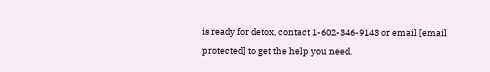is ready for detox, contact 1-602-346-9143 or email [email protected] to get the help you need.